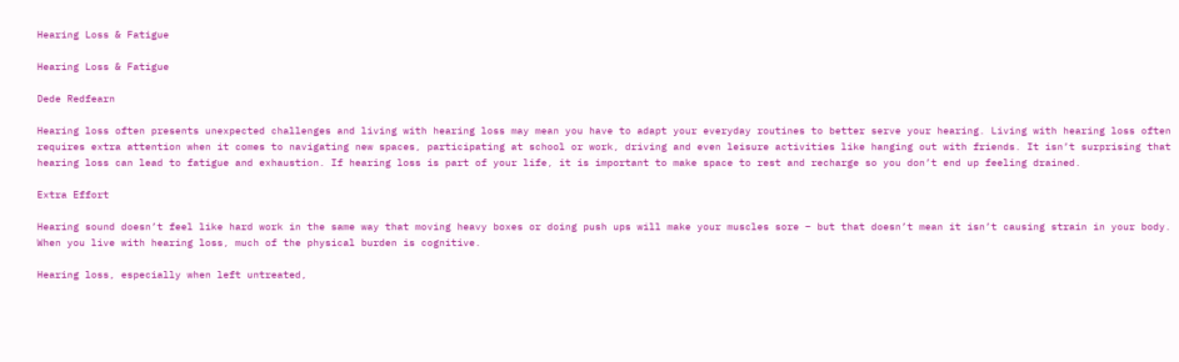Hearing Loss & Fatigue

Hearing Loss & Fatigue

Dede Redfearn

Hearing loss often presents unexpected challenges and living with hearing loss may mean you have to adapt your everyday routines to better serve your hearing. Living with hearing loss often requires extra attention when it comes to navigating new spaces, participating at school or work, driving and even leisure activities like hanging out with friends. It isn’t surprising that hearing loss can lead to fatigue and exhaustion. If hearing loss is part of your life, it is important to make space to rest and recharge so you don’t end up feeling drained.

Extra Effort

Hearing sound doesn’t feel like hard work in the same way that moving heavy boxes or doing push ups will make your muscles sore – but that doesn’t mean it isn’t causing strain in your body. When you live with hearing loss, much of the physical burden is cognitive.

Hearing loss, especially when left untreated,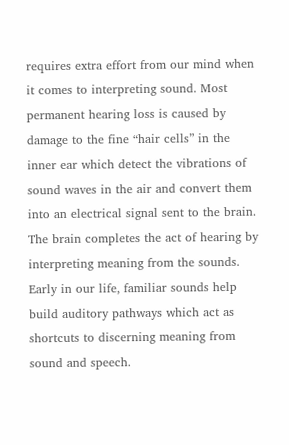requires extra effort from our mind when it comes to interpreting sound. Most permanent hearing loss is caused by damage to the fine “hair cells” in the inner ear which detect the vibrations of sound waves in the air and convert them into an electrical signal sent to the brain. The brain completes the act of hearing by interpreting meaning from the sounds. Early in our life, familiar sounds help build auditory pathways which act as shortcuts to discerning meaning from sound and speech.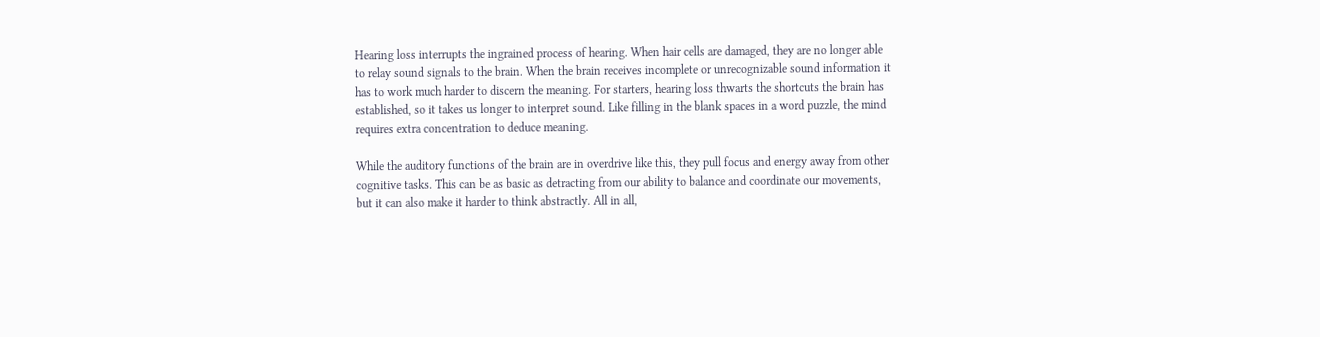Hearing loss interrupts the ingrained process of hearing. When hair cells are damaged, they are no longer able to relay sound signals to the brain. When the brain receives incomplete or unrecognizable sound information it has to work much harder to discern the meaning. For starters, hearing loss thwarts the shortcuts the brain has established, so it takes us longer to interpret sound. Like filling in the blank spaces in a word puzzle, the mind requires extra concentration to deduce meaning.

While the auditory functions of the brain are in overdrive like this, they pull focus and energy away from other cognitive tasks. This can be as basic as detracting from our ability to balance and coordinate our movements, but it can also make it harder to think abstractly. All in all,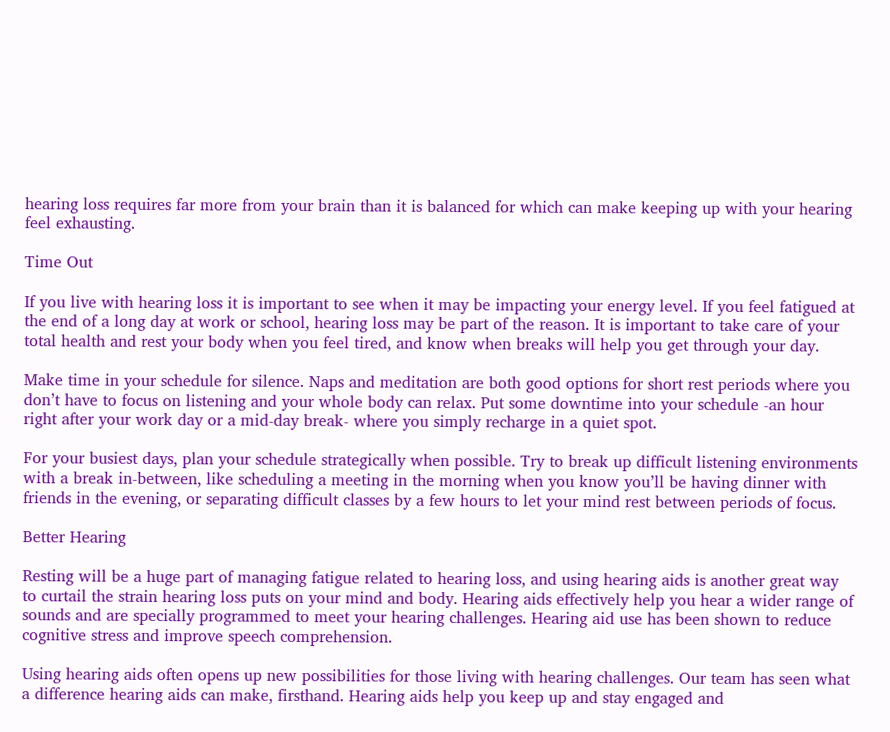hearing loss requires far more from your brain than it is balanced for which can make keeping up with your hearing feel exhausting.

Time Out

If you live with hearing loss it is important to see when it may be impacting your energy level. If you feel fatigued at the end of a long day at work or school, hearing loss may be part of the reason. It is important to take care of your total health and rest your body when you feel tired, and know when breaks will help you get through your day.

Make time in your schedule for silence. Naps and meditation are both good options for short rest periods where you don’t have to focus on listening and your whole body can relax. Put some downtime into your schedule -an hour right after your work day or a mid-day break- where you simply recharge in a quiet spot.

For your busiest days, plan your schedule strategically when possible. Try to break up difficult listening environments with a break in-between, like scheduling a meeting in the morning when you know you’ll be having dinner with friends in the evening, or separating difficult classes by a few hours to let your mind rest between periods of focus.

Better Hearing

Resting will be a huge part of managing fatigue related to hearing loss, and using hearing aids is another great way to curtail the strain hearing loss puts on your mind and body. Hearing aids effectively help you hear a wider range of sounds and are specially programmed to meet your hearing challenges. Hearing aid use has been shown to reduce cognitive stress and improve speech comprehension.

Using hearing aids often opens up new possibilities for those living with hearing challenges. Our team has seen what a difference hearing aids can make, firsthand. Hearing aids help you keep up and stay engaged and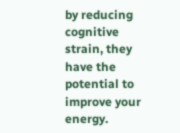by reducing cognitive strain, they have the potential to improve your energy.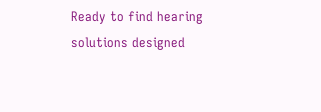Ready to find hearing solutions designed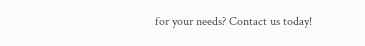for your needs? Contact us today!